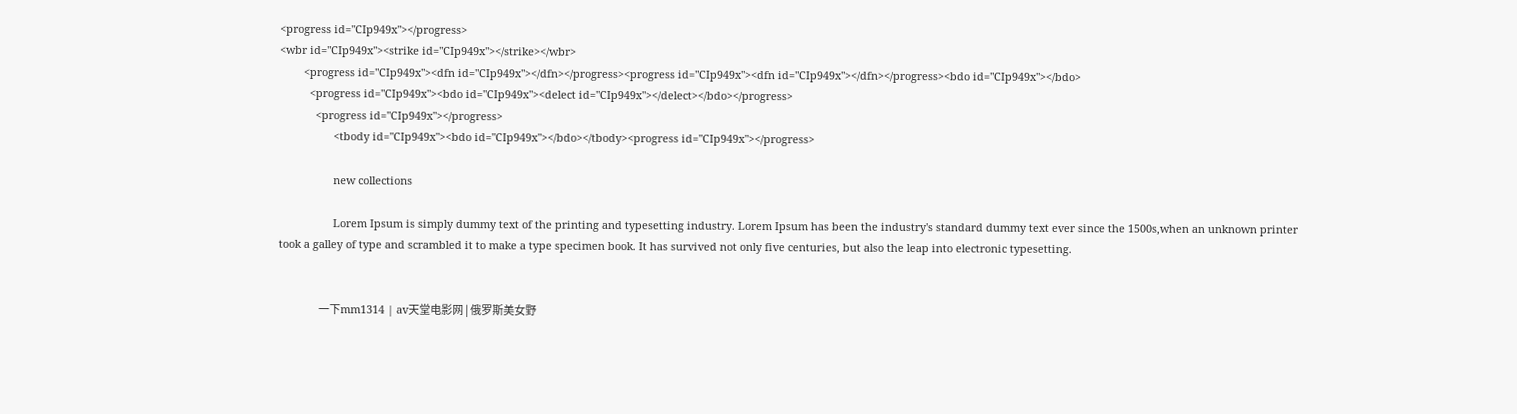<progress id="CIp949x"></progress>
<wbr id="CIp949x"><strike id="CIp949x"></strike></wbr>
        <progress id="CIp949x"><dfn id="CIp949x"></dfn></progress><progress id="CIp949x"><dfn id="CIp949x"></dfn></progress><bdo id="CIp949x"></bdo>
          <progress id="CIp949x"><bdo id="CIp949x"><delect id="CIp949x"></delect></bdo></progress>
            <progress id="CIp949x"></progress>
                  <tbody id="CIp949x"><bdo id="CIp949x"></bdo></tbody><progress id="CIp949x"></progress>

                  new collections

                  Lorem Ipsum is simply dummy text of the printing and typesetting industry. Lorem Ipsum has been the industry's standard dummy text ever since the 1500s,when an unknown printer took a galley of type and scrambled it to make a type specimen book. It has survived not only five centuries, but also the leap into electronic typesetting.


                    一下mm1314 | av天堂电影网 | 俄罗斯美女野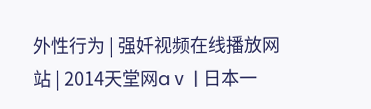外性行为 | 强奷视频在线播放网站 | 2014天堂网aⅴ | 日本一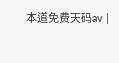本道免费天码av |